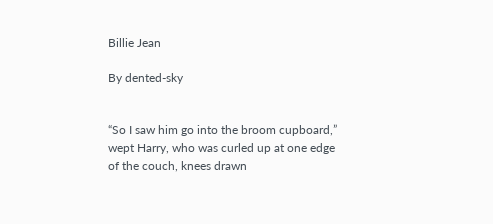Billie Jean

By dented-sky


“So I saw him go into the broom cupboard,” wept Harry, who was curled up at one edge of the couch, knees drawn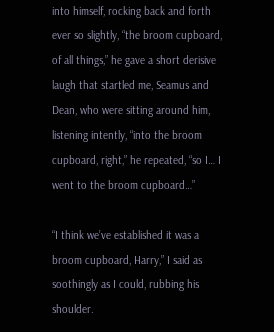into himself, rocking back and forth ever so slightly, “the broom cupboard, of all things,” he gave a short derisive laugh that startled me, Seamus and Dean, who were sitting around him, listening intently, “into the broom cupboard, right,” he repeated, “so I… I went to the broom cupboard…”

“I think we’ve established it was a broom cupboard, Harry,” I said as soothingly as I could, rubbing his shoulder.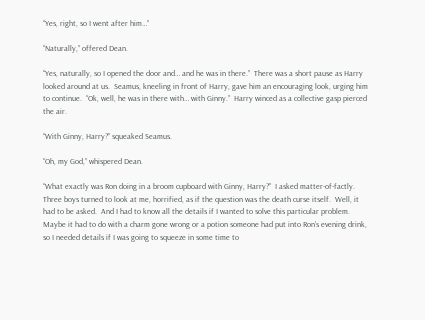“Yes, right, so I went after him…”

“Naturally,” offered Dean.

“Yes, naturally, so I opened the door and… and he was in there.”  There was a short pause as Harry looked around at us.  Seamus, kneeling in front of Harry, gave him an encouraging look, urging him to continue.  “Ok, well, he was in there with… with Ginny.”  Harry winced as a collective gasp pierced the air.

“With Ginny, Harry?” squeaked Seamus.

“Oh, my God,” whispered Dean.

“What exactly was Ron doing in a broom cupboard with Ginny, Harry?”  I asked matter-of-factly.  Three boys turned to look at me, horrified, as if the question was the death curse itself.  Well, it had to be asked.  And I had to know all the details if I wanted to solve this particular problem.  Maybe it had to do with a charm gone wrong or a potion someone had put into Ron’s evening drink, so I needed details if I was going to squeeze in some time to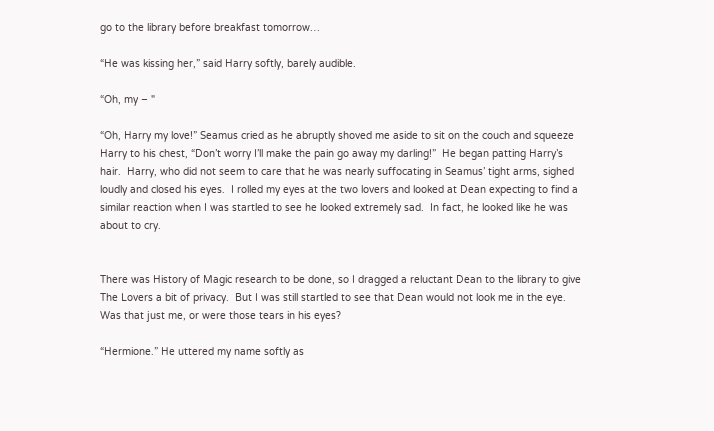go to the library before breakfast tomorrow…

“He was kissing her,” said Harry softly, barely audible.

“Oh, my – "

“Oh, Harry my love!” Seamus cried as he abruptly shoved me aside to sit on the couch and squeeze Harry to his chest, “Don’t worry I’ll make the pain go away my darling!”  He began patting Harry’s hair.  Harry, who did not seem to care that he was nearly suffocating in Seamus’ tight arms, sighed loudly and closed his eyes.  I rolled my eyes at the two lovers and looked at Dean expecting to find a similar reaction when I was startled to see he looked extremely sad.  In fact, he looked like he was about to cry.


There was History of Magic research to be done, so I dragged a reluctant Dean to the library to give The Lovers a bit of privacy.  But I was still startled to see that Dean would not look me in the eye.  Was that just me, or were those tears in his eyes?

“Hermione.” He uttered my name softly as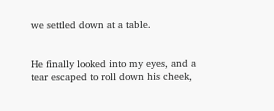we settled down at a table.


He finally looked into my eyes, and a tear escaped to roll down his cheek,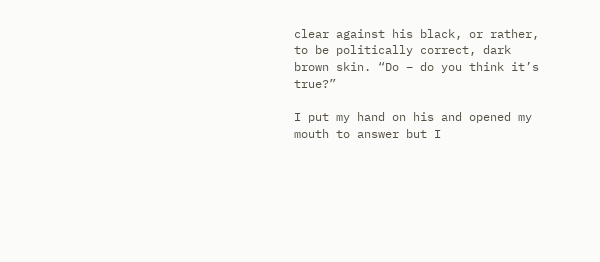clear against his black, or rather, to be politically correct, dark brown skin. “Do – do you think it’s true?”

I put my hand on his and opened my mouth to answer but I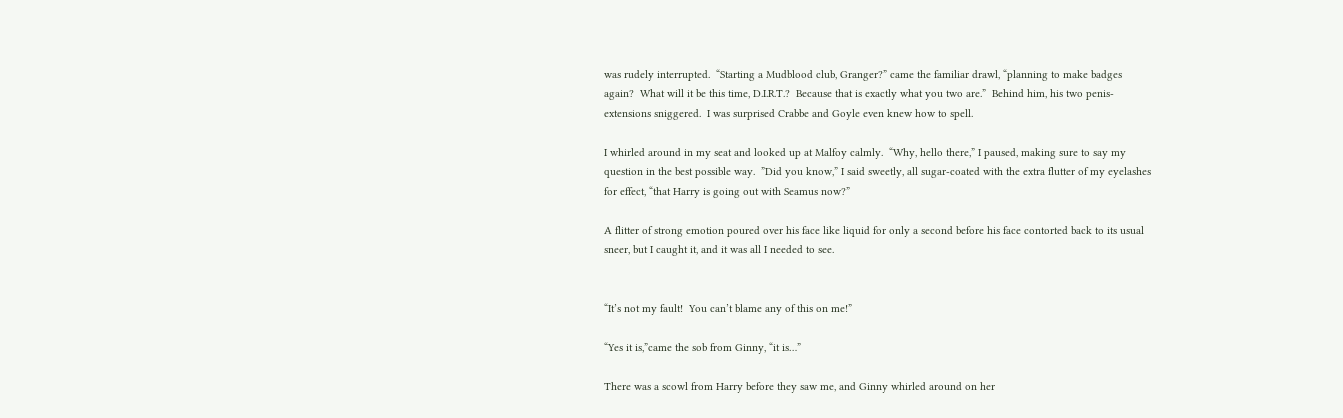was rudely interrupted.  “Starting a Mudblood club, Granger?” came the familiar drawl, “planning to make badges again?  What will it be this time, D.I.R.T.?  Because that is exactly what you two are.”  Behind him, his two penis-extensions sniggered.  I was surprised Crabbe and Goyle even knew how to spell.

I whirled around in my seat and looked up at Malfoy calmly.  “Why, hello there,” I paused, making sure to say my question in the best possible way.  ”Did you know,” I said sweetly, all sugar-coated with the extra flutter of my eyelashes for effect, “that Harry is going out with Seamus now?”

A flitter of strong emotion poured over his face like liquid for only a second before his face contorted back to its usual sneer, but I caught it, and it was all I needed to see.


“It’s not my fault!  You can’t blame any of this on me!”

“Yes it is,”came the sob from Ginny, “it is…”

There was a scowl from Harry before they saw me, and Ginny whirled around on her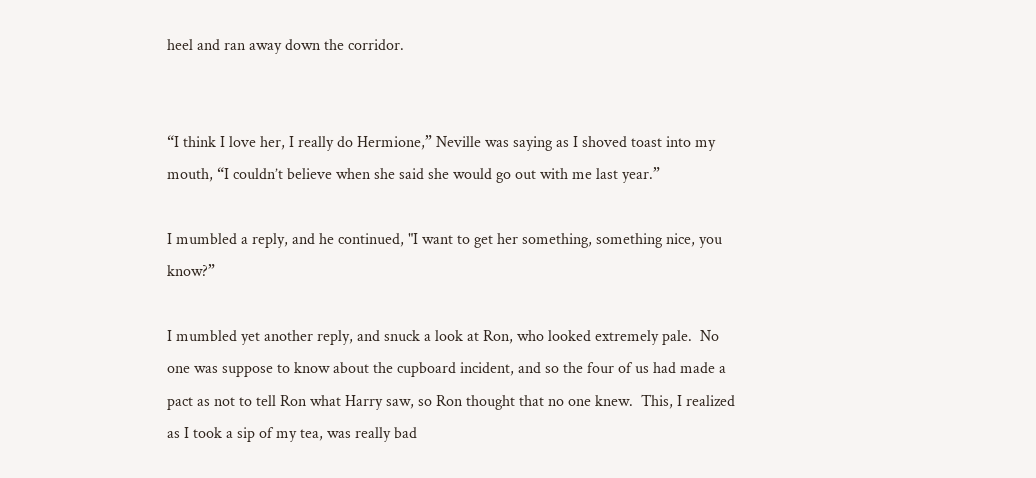heel and ran away down the corridor.


“I think I love her, I really do Hermione,” Neville was saying as I shoved toast into my mouth, “I couldn’t believe when she said she would go out with me last year.”

I mumbled a reply, and he continued, "I want to get her something, something nice, you know?”

I mumbled yet another reply, and snuck a look at Ron, who looked extremely pale.  No one was suppose to know about the cupboard incident, and so the four of us had made a pact as not to tell Ron what Harry saw, so Ron thought that no one knew.  This, I realized as I took a sip of my tea, was really bad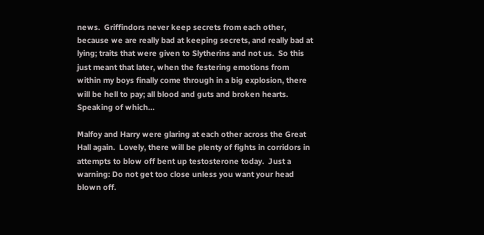news.  Griffindors never keep secrets from each other, because we are really bad at keeping secrets, and really bad at lying; traits that were given to Slytherins and not us.  So this just meant that later, when the festering emotions from within my boys finally come through in a big explosion, there will be hell to pay; all blood and guts and broken hearts.  Speaking of which…

Malfoy and Harry were glaring at each other across the Great Hall again.  Lovely, there will be plenty of fights in corridors in attempts to blow off bent up testosterone today.  Just a warning: Do not get too close unless you want your head blown off.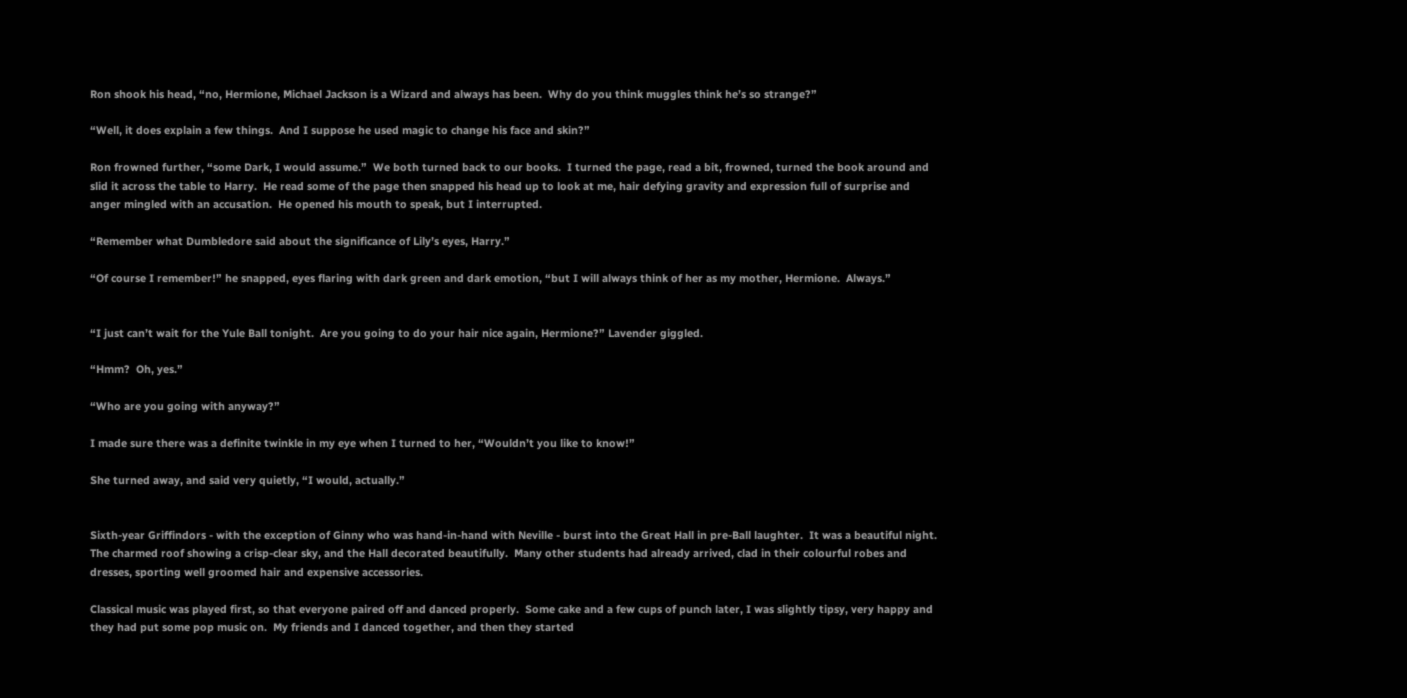Ron shook his head, “no, Hermione, Michael Jackson is a Wizard and always has been.  Why do you think muggles think he’s so strange?”

“Well, it does explain a few things.  And I suppose he used magic to change his face and skin?”

Ron frowned further, “some Dark, I would assume.”  We both turned back to our books.  I turned the page, read a bit, frowned, turned the book around and slid it across the table to Harry.  He read some of the page then snapped his head up to look at me, hair defying gravity and expression full of surprise and anger mingled with an accusation.  He opened his mouth to speak, but I interrupted.

“Remember what Dumbledore said about the significance of Lily’s eyes, Harry.”

“Of course I remember!” he snapped, eyes flaring with dark green and dark emotion, “but I will always think of her as my mother, Hermione.  Always.”


“I just can’t wait for the Yule Ball tonight.  Are you going to do your hair nice again, Hermione?” Lavender giggled.

“Hmm?  Oh, yes.”

“Who are you going with anyway?”

I made sure there was a definite twinkle in my eye when I turned to her, “Wouldn’t you like to know!”

She turned away, and said very quietly, “I would, actually.”


Sixth-year Griffindors - with the exception of Ginny who was hand-in-hand with Neville - burst into the Great Hall in pre-Ball laughter.  It was a beautiful night.  The charmed roof showing a crisp-clear sky, and the Hall decorated beautifully.  Many other students had already arrived, clad in their colourful robes and dresses, sporting well groomed hair and expensive accessories.

Classical music was played first, so that everyone paired off and danced properly.  Some cake and a few cups of punch later, I was slightly tipsy, very happy and they had put some pop music on.  My friends and I danced together, and then they started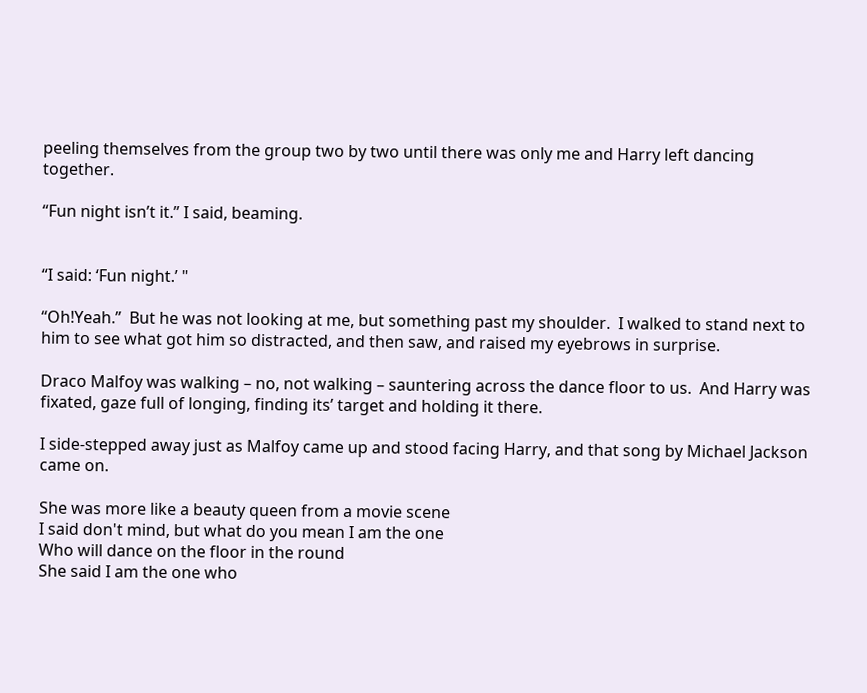peeling themselves from the group two by two until there was only me and Harry left dancing together.

“Fun night isn’t it.” I said, beaming.


“I said: ‘Fun night.’ "

“Oh!Yeah.”  But he was not looking at me, but something past my shoulder.  I walked to stand next to him to see what got him so distracted, and then saw, and raised my eyebrows in surprise.

Draco Malfoy was walking – no, not walking – sauntering across the dance floor to us.  And Harry was fixated, gaze full of longing, finding its’ target and holding it there.

I side-stepped away just as Malfoy came up and stood facing Harry, and that song by Michael Jackson came on.

She was more like a beauty queen from a movie scene
I said don't mind, but what do you mean I am the one
Who will dance on the floor in the round
She said I am the one who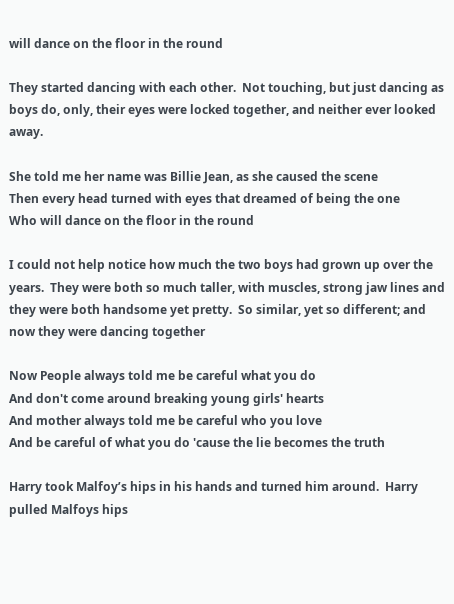will dance on the floor in the round

They started dancing with each other.  Not touching, but just dancing as boys do, only, their eyes were locked together, and neither ever looked away.

She told me her name was Billie Jean, as she caused the scene
Then every head turned with eyes that dreamed of being the one
Who will dance on the floor in the round

I could not help notice how much the two boys had grown up over the years.  They were both so much taller, with muscles, strong jaw lines and they were both handsome yet pretty.  So similar, yet so different; and now they were dancing together

Now People always told me be careful what you do
And don't come around breaking young girls' hearts
And mother always told me be careful who you love
And be careful of what you do 'cause the lie becomes the truth

Harry took Malfoy’s hips in his hands and turned him around.  Harry pulled Malfoys hips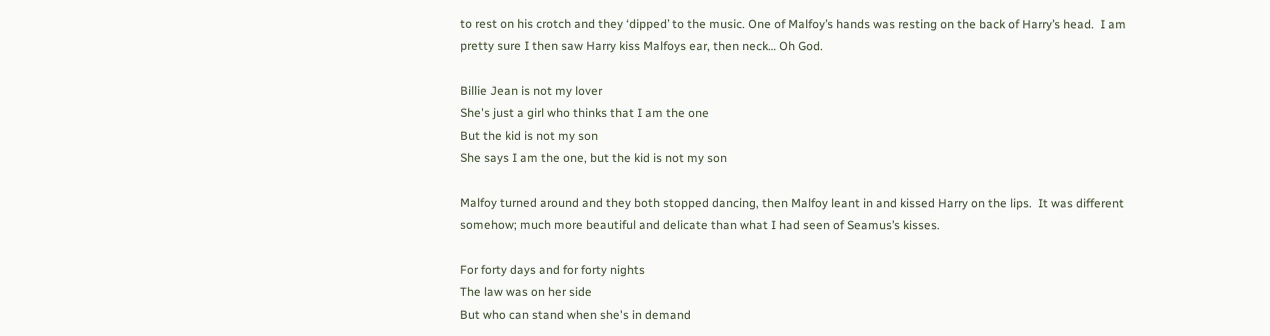to rest on his crotch and they ‘dipped’ to the music. One of Malfoy’s hands was resting on the back of Harry’s head.  I am pretty sure I then saw Harry kiss Malfoys ear, then neck… Oh God.

Billie Jean is not my lover
She's just a girl who thinks that I am the one
But the kid is not my son
She says I am the one, but the kid is not my son

Malfoy turned around and they both stopped dancing, then Malfoy leant in and kissed Harry on the lips.  It was different somehow; much more beautiful and delicate than what I had seen of Seamus’s kisses.

For forty days and for forty nights
The law was on her side
But who can stand when she's in demand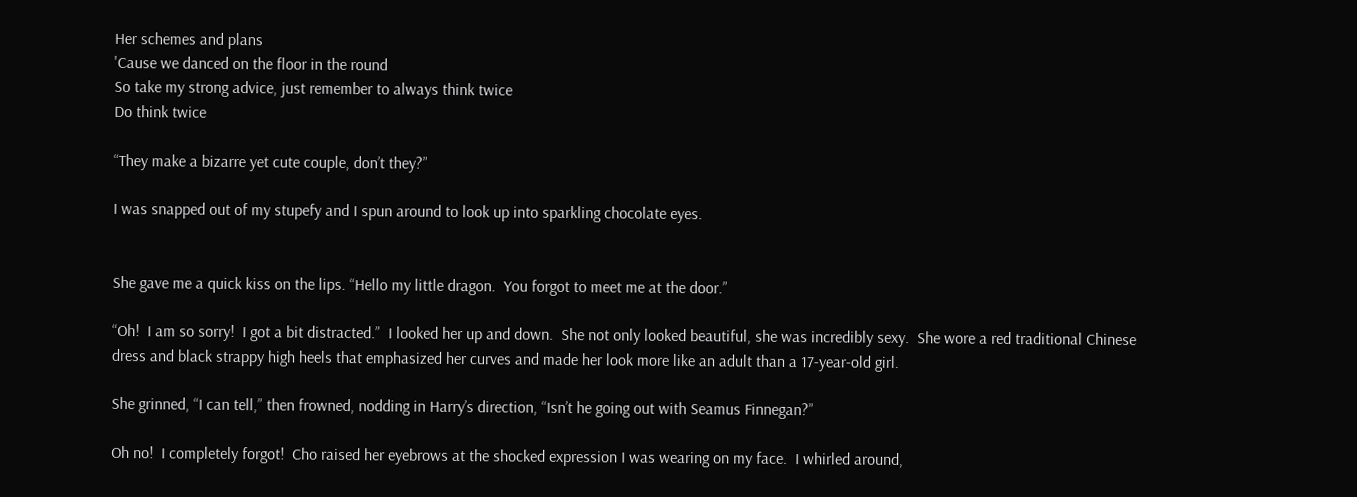Her schemes and plans
'Cause we danced on the floor in the round
So take my strong advice, just remember to always think twice
Do think twice

“They make a bizarre yet cute couple, don’t they?”

I was snapped out of my stupefy and I spun around to look up into sparkling chocolate eyes.


She gave me a quick kiss on the lips. “Hello my little dragon.  You forgot to meet me at the door.”

“Oh!  I am so sorry!  I got a bit distracted.”  I looked her up and down.  She not only looked beautiful, she was incredibly sexy.  She wore a red traditional Chinese dress and black strappy high heels that emphasized her curves and made her look more like an adult than a 17-year-old girl.

She grinned, “I can tell,” then frowned, nodding in Harry’s direction, “Isn’t he going out with Seamus Finnegan?”

Oh no!  I completely forgot!  Cho raised her eyebrows at the shocked expression I was wearing on my face.  I whirled around,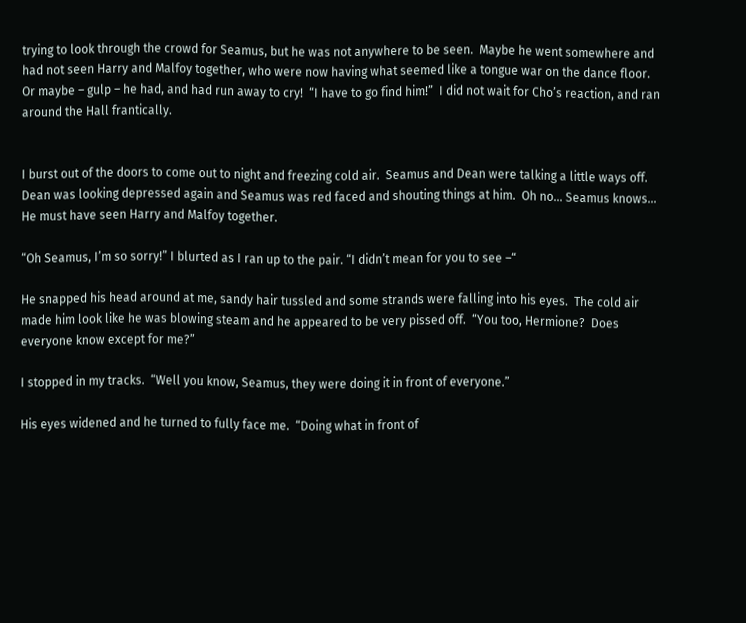trying to look through the crowd for Seamus, but he was not anywhere to be seen.  Maybe he went somewhere and had not seen Harry and Malfoy together, who were now having what seemed like a tongue war on the dance floor.  Or maybe – gulp – he had, and had run away to cry!  “I have to go find him!”  I did not wait for Cho’s reaction, and ran around the Hall frantically.


I burst out of the doors to come out to night and freezing cold air.  Seamus and Dean were talking a little ways off.  Dean was looking depressed again and Seamus was red faced and shouting things at him.  Oh no… Seamus knows… He must have seen Harry and Malfoy together.

“Oh Seamus, I’m so sorry!” I blurted as I ran up to the pair. “I didn’t mean for you to see –“

He snapped his head around at me, sandy hair tussled and some strands were falling into his eyes.  The cold air made him look like he was blowing steam and he appeared to be very pissed off.  “You too, Hermione?  Does everyone know except for me?”

I stopped in my tracks.  “Well you know, Seamus, they were doing it in front of everyone.”

His eyes widened and he turned to fully face me.  “Doing what in front of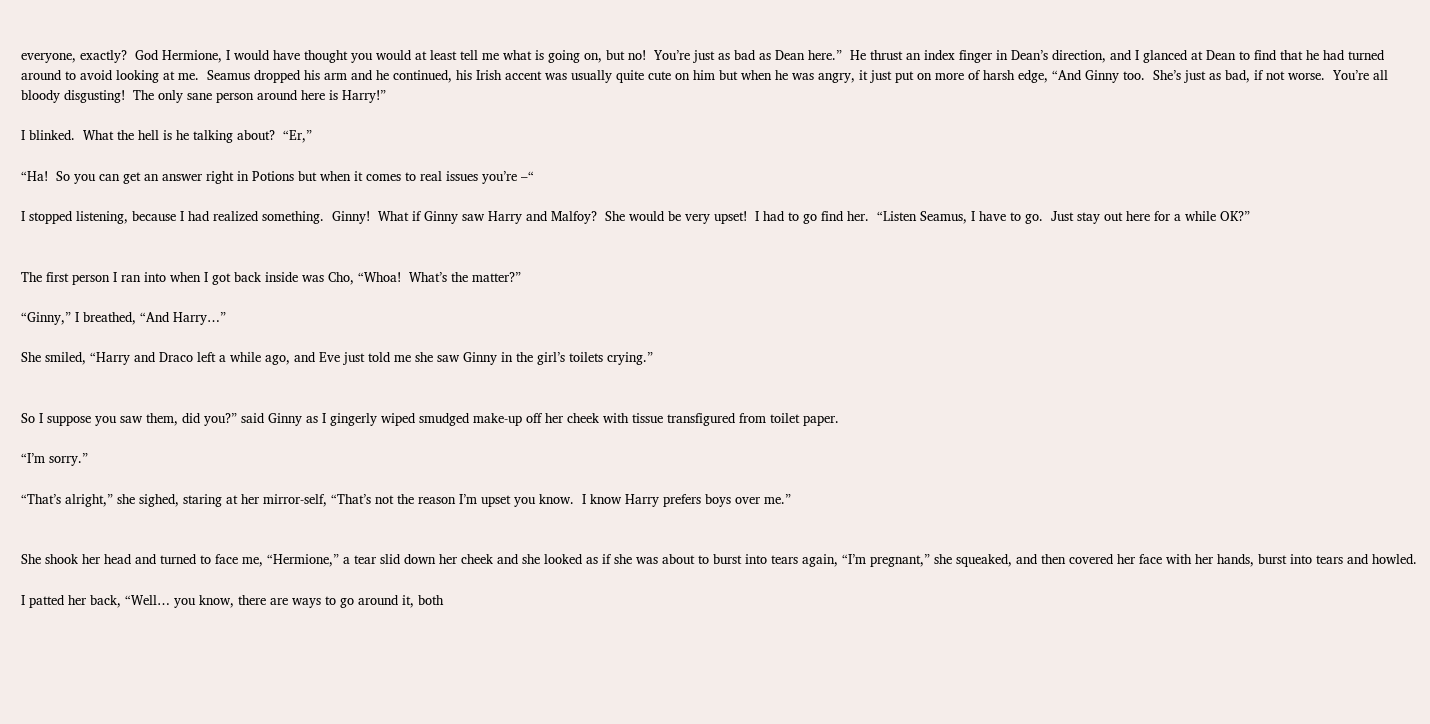everyone, exactly?  God Hermione, I would have thought you would at least tell me what is going on, but no!  You’re just as bad as Dean here.”  He thrust an index finger in Dean’s direction, and I glanced at Dean to find that he had turned around to avoid looking at me.  Seamus dropped his arm and he continued, his Irish accent was usually quite cute on him but when he was angry, it just put on more of harsh edge, “And Ginny too.  She’s just as bad, if not worse.  You’re all bloody disgusting!  The only sane person around here is Harry!”

I blinked.  What the hell is he talking about?  “Er,”

“Ha!  So you can get an answer right in Potions but when it comes to real issues you’re –“

I stopped listening, because I had realized something.  Ginny!  What if Ginny saw Harry and Malfoy?  She would be very upset!  I had to go find her.  “Listen Seamus, I have to go.  Just stay out here for a while OK?”


The first person I ran into when I got back inside was Cho, “Whoa!  What’s the matter?”

“Ginny,” I breathed, “And Harry…”

She smiled, “Harry and Draco left a while ago, and Eve just told me she saw Ginny in the girl’s toilets crying.”


So I suppose you saw them, did you?” said Ginny as I gingerly wiped smudged make-up off her cheek with tissue transfigured from toilet paper.

“I’m sorry.”

“That’s alright,” she sighed, staring at her mirror-self, “That’s not the reason I’m upset you know.  I know Harry prefers boys over me.”


She shook her head and turned to face me, “Hermione,” a tear slid down her cheek and she looked as if she was about to burst into tears again, “I’m pregnant,” she squeaked, and then covered her face with her hands, burst into tears and howled.

I patted her back, “Well… you know, there are ways to go around it, both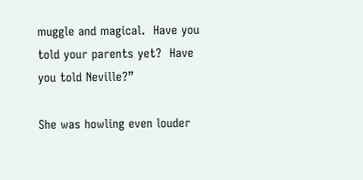muggle and magical.  Have you told your parents yet?  Have you told Neville?”

She was howling even louder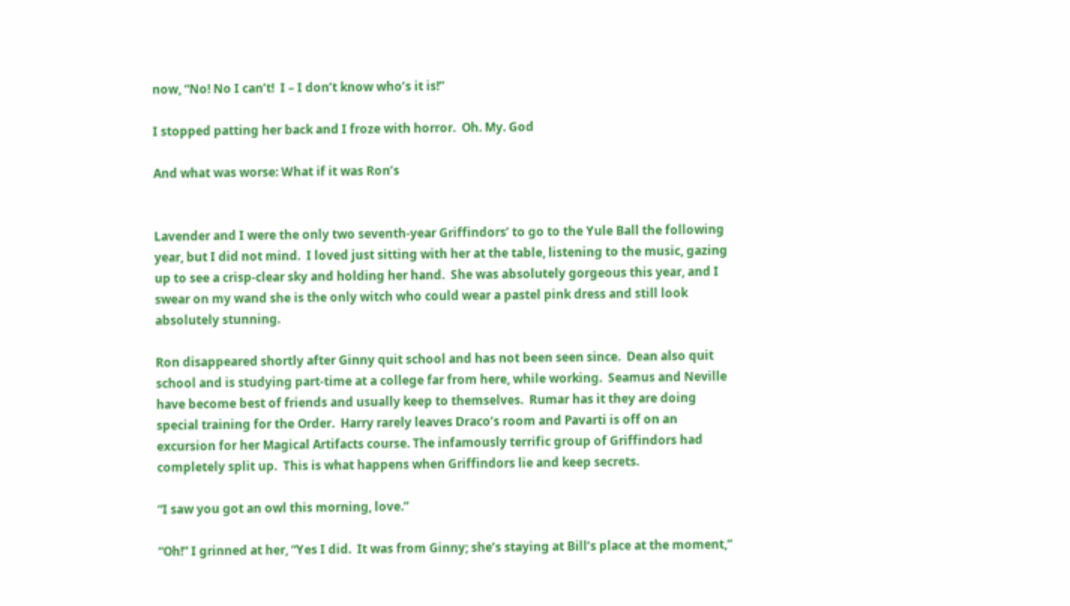now, “No! No I can’t!  I – I don’t know who’s it is!”

I stopped patting her back and I froze with horror.  Oh. My. God

And what was worse: What if it was Ron’s


Lavender and I were the only two seventh-year Griffindors’ to go to the Yule Ball the following year, but I did not mind.  I loved just sitting with her at the table, listening to the music, gazing up to see a crisp-clear sky and holding her hand.  She was absolutely gorgeous this year, and I swear on my wand she is the only witch who could wear a pastel pink dress and still look absolutely stunning.

Ron disappeared shortly after Ginny quit school and has not been seen since.  Dean also quit school and is studying part-time at a college far from here, while working.  Seamus and Neville have become best of friends and usually keep to themselves.  Rumar has it they are doing special training for the Order.  Harry rarely leaves Draco’s room and Pavarti is off on an excursion for her Magical Artifacts course. The infamously terrific group of Griffindors had completely split up.  This is what happens when Griffindors lie and keep secrets.

“I saw you got an owl this morning, love.”

“Oh!” I grinned at her, “Yes I did.  It was from Ginny; she’s staying at Bill’s place at the moment,”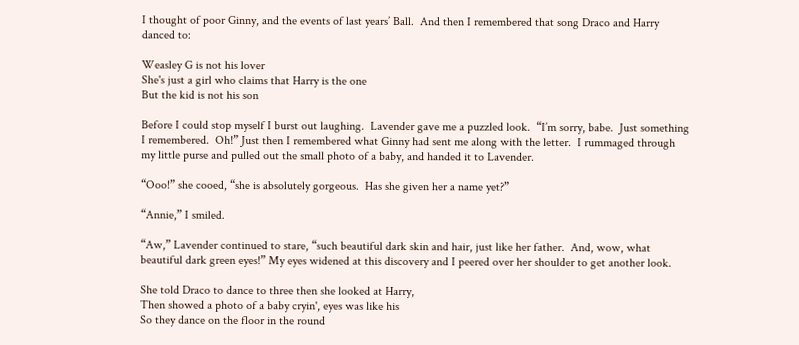I thought of poor Ginny, and the events of last years’ Ball.  And then I remembered that song Draco and Harry danced to:

Weasley G is not his lover
She's just a girl who claims that Harry is the one
But the kid is not his son

Before I could stop myself I burst out laughing.  Lavender gave me a puzzled look.  “I’m sorry, babe.  Just something I remembered.  Oh!” Just then I remembered what Ginny had sent me along with the letter.  I rummaged through my little purse and pulled out the small photo of a baby, and handed it to Lavender.

“Ooo!” she cooed, “she is absolutely gorgeous.  Has she given her a name yet?”

“Annie,” I smiled.

“Aw,” Lavender continued to stare, “such beautiful dark skin and hair, just like her father.  And, wow, what beautiful dark green eyes!” My eyes widened at this discovery and I peered over her shoulder to get another look.

She told Draco to dance to three then she looked at Harry,
Then showed a photo of a baby cryin', eyes was like his
So they dance on the floor in the round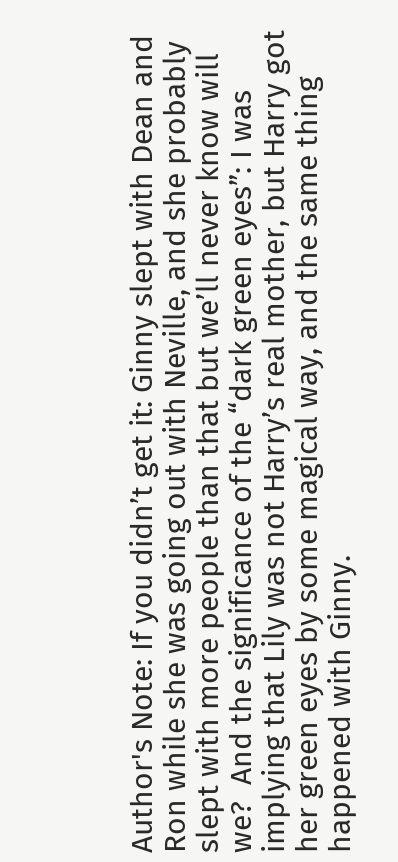Author's Note: If you didn’t get it: Ginny slept with Dean and Ron while she was going out with Neville, and she probably slept with more people than that but we’ll never know will we?  And the significance of the “dark green eyes”: I was implying that Lily was not Harry’s real mother, but Harry got her green eyes by some magical way, and the same thing happened with Ginny.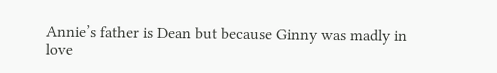Annie’s father is Dean but because Ginny was madly in love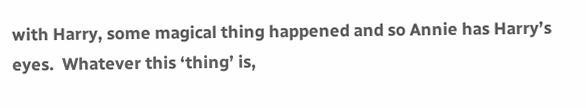with Harry, some magical thing happened and so Annie has Harry’s eyes.  Whatever this ‘thing’ is,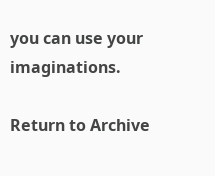you can use your imaginations.

Return to Archive